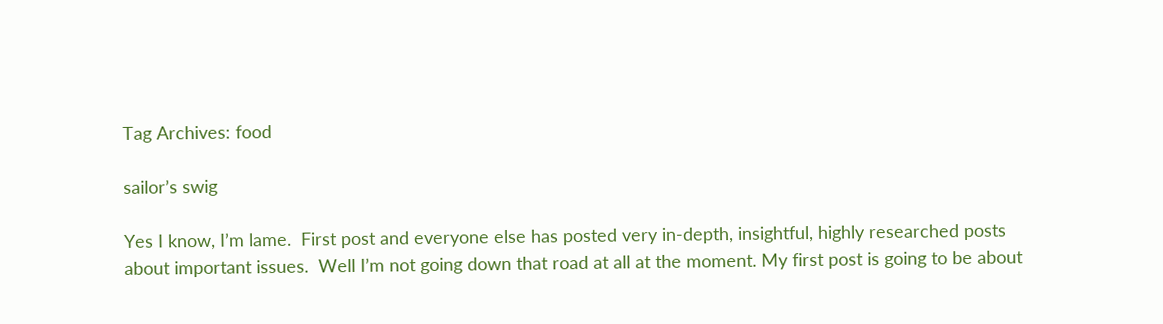Tag Archives: food

sailor’s swig

Yes I know, I’m lame.  First post and everyone else has posted very in-depth, insightful, highly researched posts about important issues.  Well I’m not going down that road at all at the moment. My first post is going to be about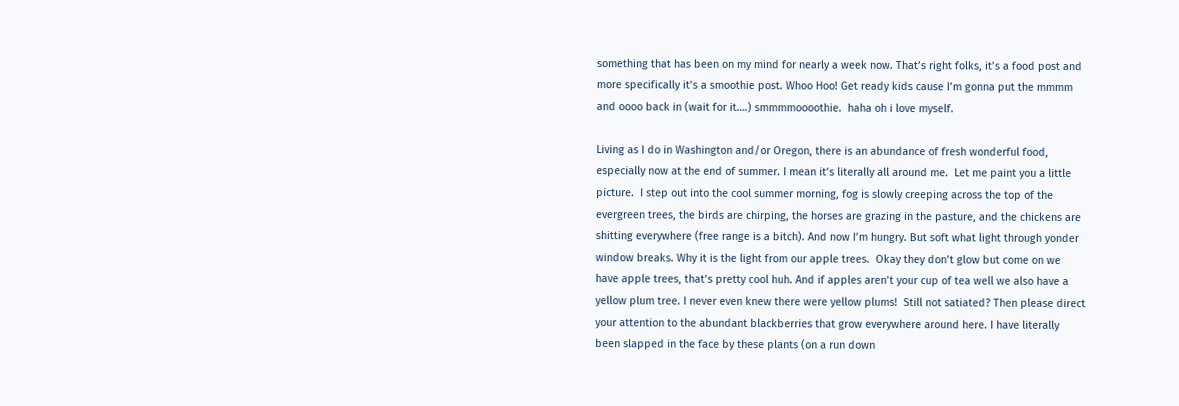something that has been on my mind for nearly a week now. That’s right folks, it’s a food post and more specifically it’s a smoothie post. Whoo Hoo! Get ready kids cause I’m gonna put the mmmm and oooo back in (wait for it….) smmmmoooothie.  haha oh i love myself.

Living as I do in Washington and/or Oregon, there is an abundance of fresh wonderful food, especially now at the end of summer. I mean it’s literally all around me.  Let me paint you a little picture.  I step out into the cool summer morning, fog is slowly creeping across the top of the evergreen trees, the birds are chirping, the horses are grazing in the pasture, and the chickens are shitting everywhere (free range is a bitch). And now I’m hungry. But soft what light through yonder window breaks. Why it is the light from our apple trees.  Okay they don’t glow but come on we have apple trees, that’s pretty cool huh. And if apples aren’t your cup of tea well we also have a yellow plum tree. I never even knew there were yellow plums!  Still not satiated? Then please direct your attention to the abundant blackberries that grow everywhere around here. I have literally been slapped in the face by these plants (on a run down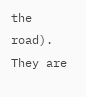the road).  They are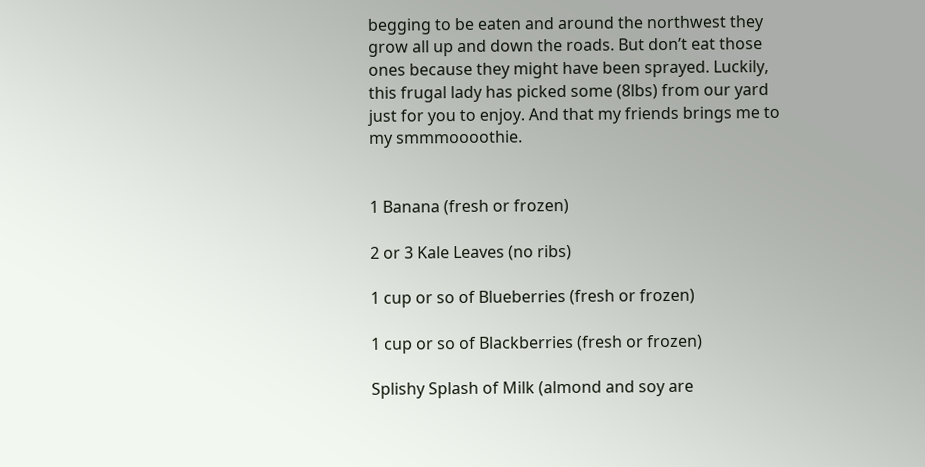begging to be eaten and around the northwest they grow all up and down the roads. But don’t eat those ones because they might have been sprayed. Luckily, this frugal lady has picked some (8lbs) from our yard  just for you to enjoy. And that my friends brings me to my smmmoooothie.


1 Banana (fresh or frozen)

2 or 3 Kale Leaves (no ribs)

1 cup or so of Blueberries (fresh or frozen)

1 cup or so of Blackberries (fresh or frozen)

Splishy Splash of Milk (almond and soy are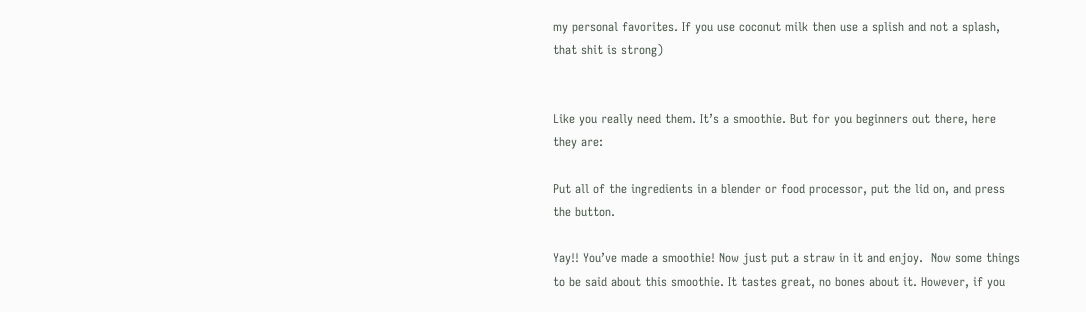my personal favorites. If you use coconut milk then use a splish and not a splash, that shit is strong)


Like you really need them. It’s a smoothie. But for you beginners out there, here they are:

Put all of the ingredients in a blender or food processor, put the lid on, and press the button.

Yay!! You’ve made a smoothie! Now just put a straw in it and enjoy.  Now some things to be said about this smoothie. It tastes great, no bones about it. However, if you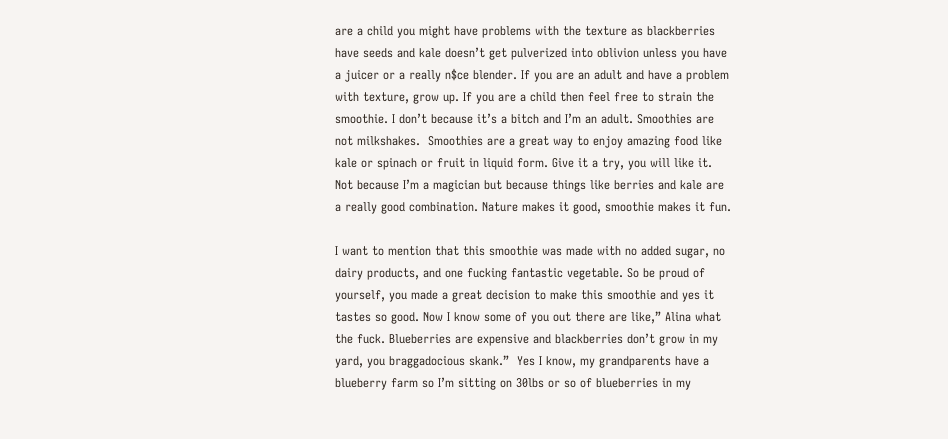are a child you might have problems with the texture as blackberries have seeds and kale doesn’t get pulverized into oblivion unless you have a juicer or a really n$ce blender. If you are an adult and have a problem with texture, grow up. If you are a child then feel free to strain the smoothie. I don’t because it’s a bitch and I’m an adult. Smoothies are not milkshakes.  Smoothies are a great way to enjoy amazing food like kale or spinach or fruit in liquid form. Give it a try, you will like it. Not because I’m a magician but because things like berries and kale are a really good combination. Nature makes it good, smoothie makes it fun.

I want to mention that this smoothie was made with no added sugar, no dairy products, and one fucking fantastic vegetable. So be proud of yourself, you made a great decision to make this smoothie and yes it tastes so good. Now I know some of you out there are like,” Alina what the fuck. Blueberries are expensive and blackberries don’t grow in my yard, you braggadocious skank.”  Yes I know, my grandparents have a blueberry farm so I’m sitting on 30lbs or so of blueberries in my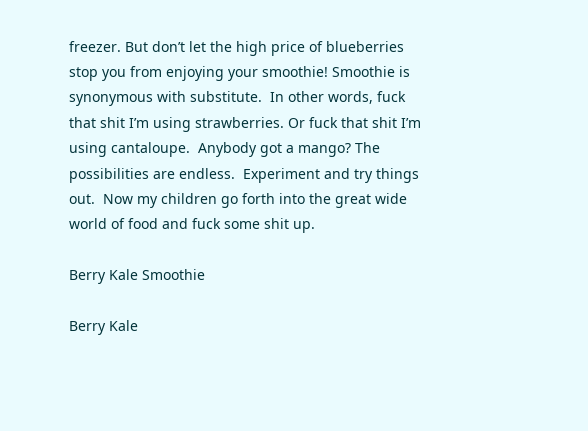freezer. But don’t let the high price of blueberries stop you from enjoying your smoothie! Smoothie is synonymous with substitute.  In other words, fuck that shit I’m using strawberries. Or fuck that shit I’m using cantaloupe.  Anybody got a mango? The possibilities are endless.  Experiment and try things out.  Now my children go forth into the great wide world of food and fuck some shit up.

Berry Kale Smoothie

Berry Kale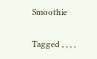Smoothie

Tagged , , , ,